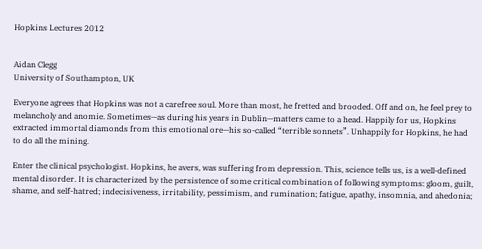Hopkins Lectures 2012


Aidan Clegg
University of Southampton, UK

Everyone agrees that Hopkins was not a carefree soul. More than most, he fretted and brooded. Off and on, he feel prey to melancholy and anomie. Sometimes—as during his years in Dublin—matters came to a head. Happily for us, Hopkins extracted immortal diamonds from this emotional ore—his so-called “terrible sonnets”. Unhappily for Hopkins, he had to do all the mining.

Enter the clinical psychologist. Hopkins, he avers, was suffering from depression. This, science tells us, is a well-defined mental disorder. It is characterized by the persistence of some critical combination of following symptoms: gloom, guilt, shame, and self-hatred; indecisiveness, irritability, pessimism, and rumination; fatigue, apathy, insomnia, and ahedonia;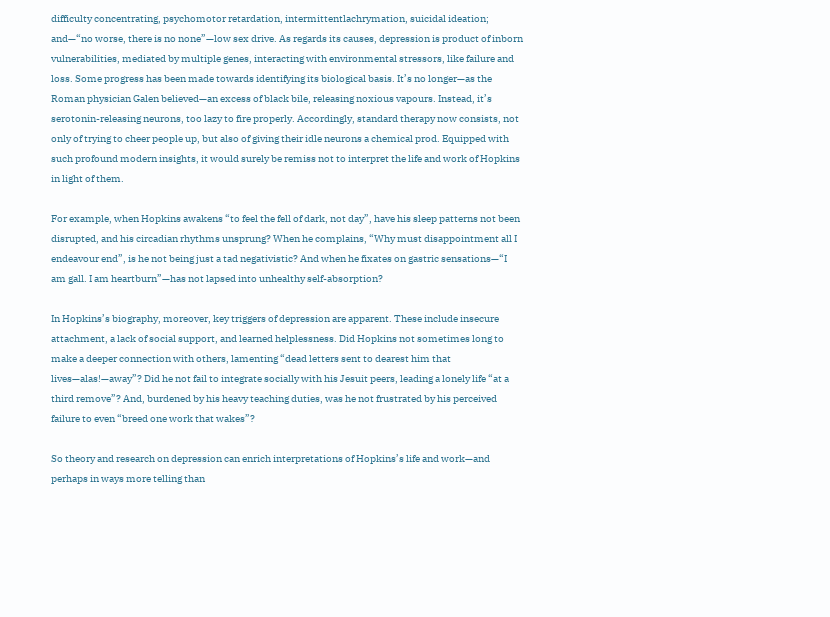difficulty concentrating, psychomotor retardation, intermittentlachrymation, suicidal ideation; and—“no worse, there is no none”—low sex drive. As regards its causes, depression is product of inborn vulnerabilities, mediated by multiple genes, interacting with environmental stressors, like failure and loss. Some progress has been made towards identifying its biological basis. It’s no longer—as the Roman physician Galen believed—an excess of black bile, releasing noxious vapours. Instead, it’s serotonin-releasing neurons, too lazy to fire properly. Accordingly, standard therapy now consists, not only of trying to cheer people up, but also of giving their idle neurons a chemical prod. Equipped with such profound modern insights, it would surely be remiss not to interpret the life and work of Hopkins in light of them.

For example, when Hopkins awakens “to feel the fell of dark, not day”, have his sleep patterns not been disrupted, and his circadian rhythms unsprung? When he complains, “Why must disappointment all I endeavour end”, is he not being just a tad negativistic? And when he fixates on gastric sensations—“I am gall. I am heartburn”—has not lapsed into unhealthy self-absorption?

In Hopkins’s biography, moreover, key triggers of depression are apparent. These include insecure attachment, a lack of social support, and learned helplessness. Did Hopkins not sometimes long to make a deeper connection with others, lamenting “dead letters sent to dearest him that lives—alas!—away”? Did he not fail to integrate socially with his Jesuit peers, leading a lonely life “at a third remove”? And, burdened by his heavy teaching duties, was he not frustrated by his perceived failure to even “breed one work that wakes”?

So theory and research on depression can enrich interpretations of Hopkins’s life and work—and perhaps in ways more telling than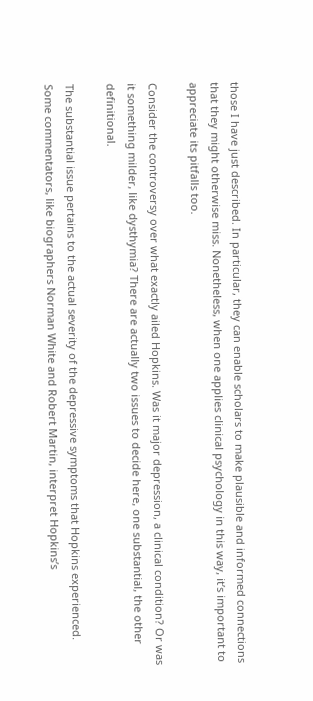those I have just described. In particular, they can enable scholars to make plausible and informed connections that they might otherwise miss. Nonetheless, when one applies clinical psychology in this way, it’s important to appreciate its pitfalls too.

Consider the controversy over what exactly ailed Hopkins. Was it major depression, a clinical condition? Or was it something milder, like dysthymia? There are actually two issues to decide here, one substantial, the other definitional.

The substantial issue pertains to the actual severity of the depressive symptoms that Hopkins experienced. Some commentators, like biographers Norman White and Robert Martin, interpret Hopkins’s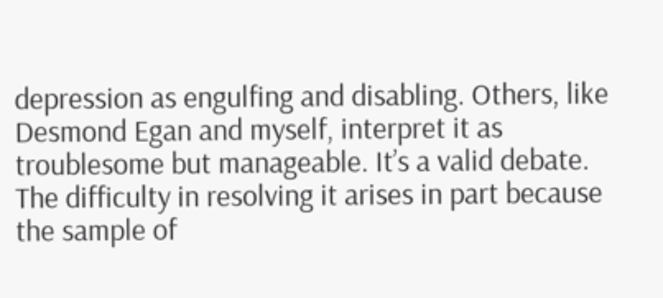depression as engulfing and disabling. Others, like Desmond Egan and myself, interpret it as troublesome but manageable. It’s a valid debate. The difficulty in resolving it arises in part because the sample of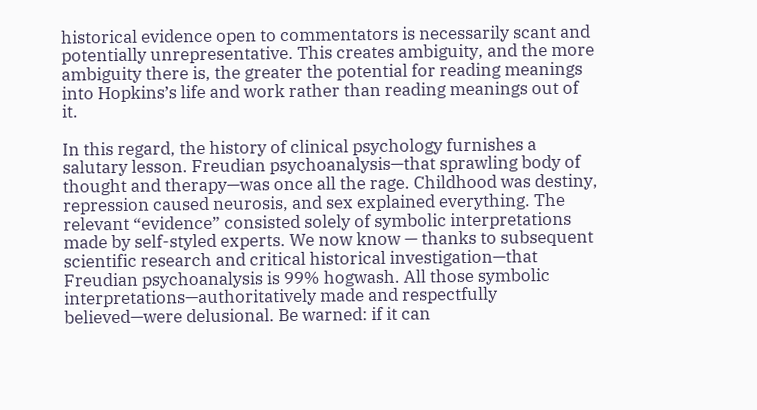historical evidence open to commentators is necessarily scant and potentially unrepresentative. This creates ambiguity, and the more ambiguity there is, the greater the potential for reading meanings into Hopkins’s life and work rather than reading meanings out of it.

In this regard, the history of clinical psychology furnishes a salutary lesson. Freudian psychoanalysis—that sprawling body of thought and therapy—was once all the rage. Childhood was destiny, repression caused neurosis, and sex explained everything. The relevant “evidence” consisted solely of symbolic interpretations made by self-styled experts. We now know — thanks to subsequent scientific research and critical historical investigation—that Freudian psychoanalysis is 99% hogwash. All those symbolic interpretations—authoritatively made and respectfully believed—were delusional. Be warned: if it can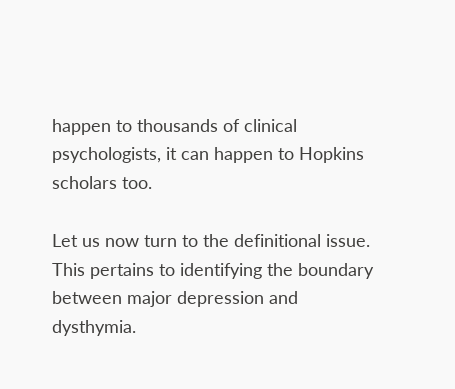happen to thousands of clinical psychologists, it can happen to Hopkins scholars too.

Let us now turn to the definitional issue. This pertains to identifying the boundary between major depression and dysthymia.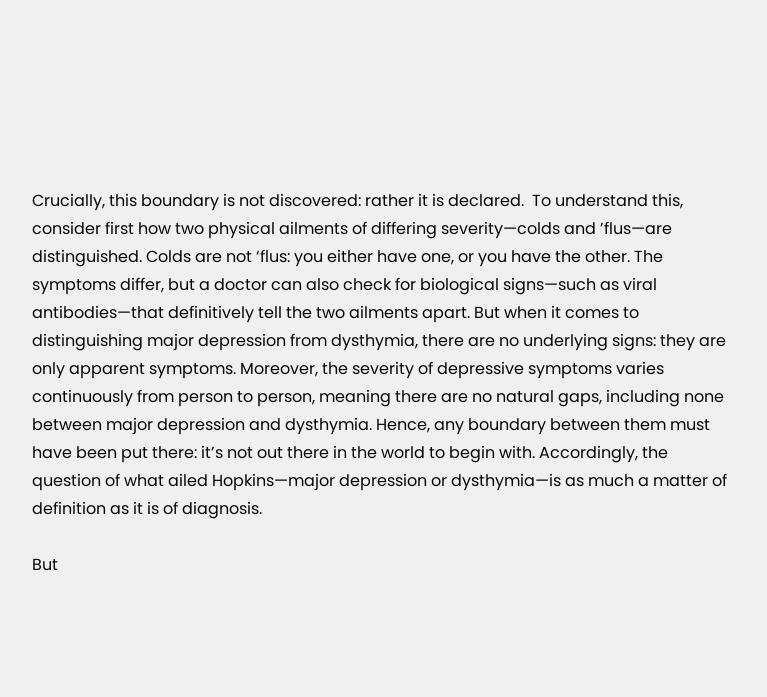Crucially, this boundary is not discovered: rather it is declared.  To understand this, consider first how two physical ailments of differing severity—colds and ’flus—are distinguished. Colds are not ‘flus: you either have one, or you have the other. The symptoms differ, but a doctor can also check for biological signs—such as viral antibodies—that definitively tell the two ailments apart. But when it comes to distinguishing major depression from dysthymia, there are no underlying signs: they are only apparent symptoms. Moreover, the severity of depressive symptoms varies continuously from person to person, meaning there are no natural gaps, including none between major depression and dysthymia. Hence, any boundary between them must have been put there: it’s not out there in the world to begin with. Accordingly, the question of what ailed Hopkins—major depression or dysthymia—is as much a matter of definition as it is of diagnosis.

But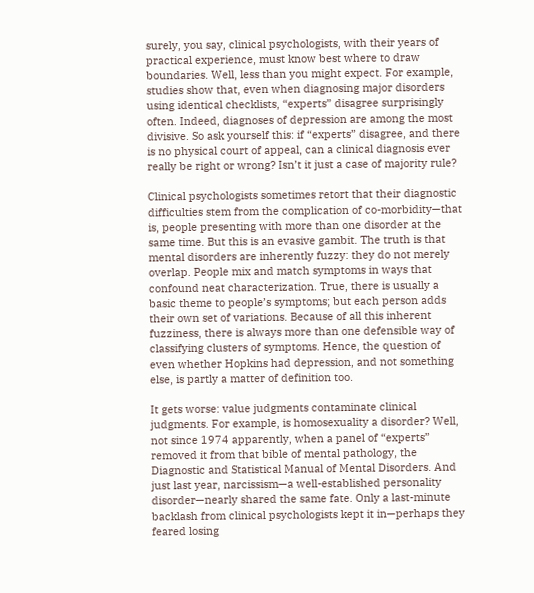surely, you say, clinical psychologists, with their years of practical experience, must know best where to draw boundaries. Well, less than you might expect. For example, studies show that, even when diagnosing major disorders using identical checklists, “experts” disagree surprisingly often. Indeed, diagnoses of depression are among the most divisive. So ask yourself this: if “experts” disagree, and there is no physical court of appeal, can a clinical diagnosis ever really be right or wrong? Isn’t it just a case of majority rule?

Clinical psychologists sometimes retort that their diagnostic difficulties stem from the complication of co-morbidity—that is, people presenting with more than one disorder at the same time. But this is an evasive gambit. The truth is that mental disorders are inherently fuzzy: they do not merely overlap. People mix and match symptoms in ways that confound neat characterization. True, there is usually a basic theme to people’s symptoms; but each person adds their own set of variations. Because of all this inherent fuzziness, there is always more than one defensible way of classifying clusters of symptoms. Hence, the question of even whether Hopkins had depression, and not something else, is partly a matter of definition too.

It gets worse: value judgments contaminate clinical judgments. For example, is homosexuality a disorder? Well, not since 1974 apparently, when a panel of “experts” removed it from that bible of mental pathology, the Diagnostic and Statistical Manual of Mental Disorders. And just last year, narcissism—a well-established personality disorder—nearly shared the same fate. Only a last-minute backlash from clinical psychologists kept it in—perhaps they feared losing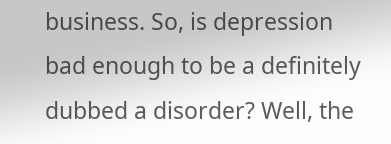business. So, is depression bad enough to be a definitely dubbed a disorder? Well, the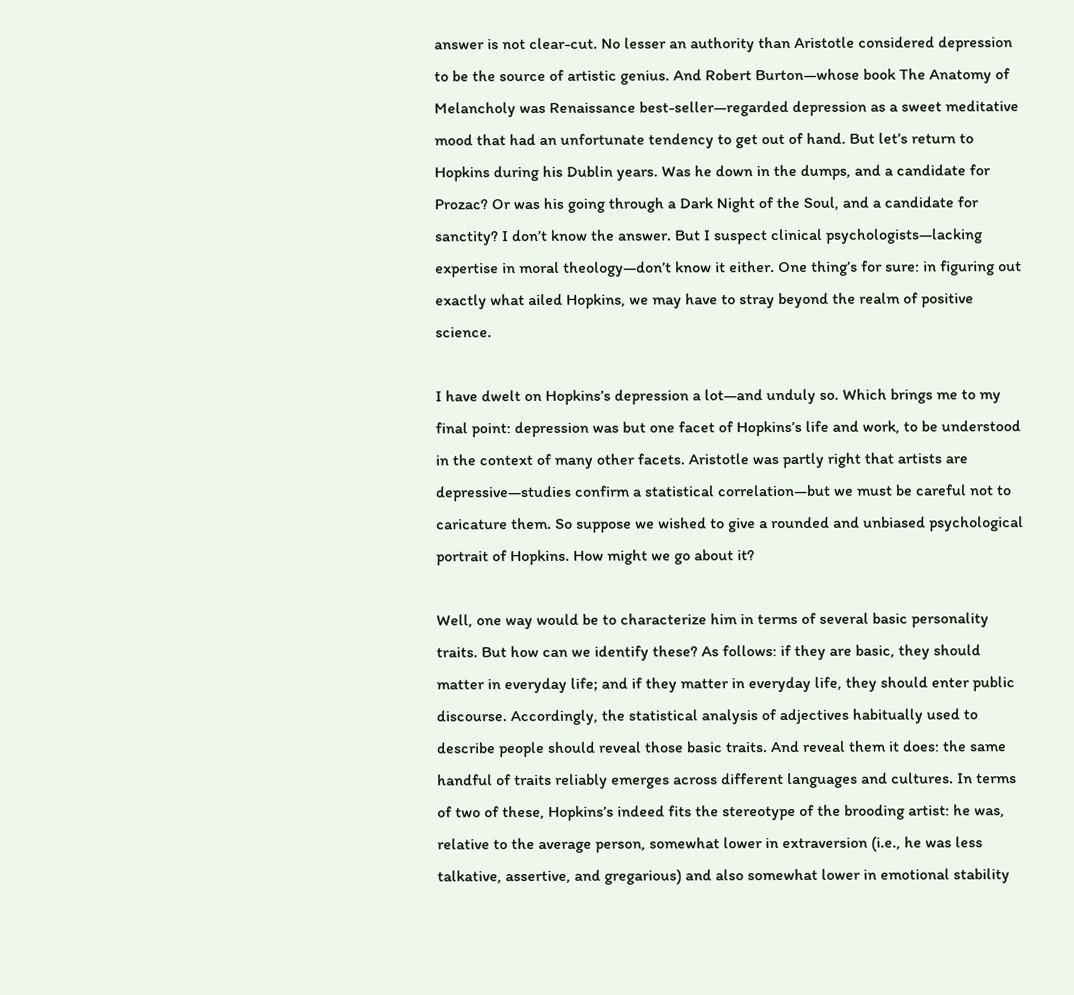answer is not clear-cut. No lesser an authority than Aristotle considered depression to be the source of artistic genius. And Robert Burton—whose book The Anatomy of Melancholy was Renaissance best-seller—regarded depression as a sweet meditative mood that had an unfortunate tendency to get out of hand. But let’s return to Hopkins during his Dublin years. Was he down in the dumps, and a candidate for Prozac? Or was his going through a Dark Night of the Soul, and a candidate for sanctity? I don’t know the answer. But I suspect clinical psychologists—lacking expertise in moral theology—don’t know it either. One thing’s for sure: in figuring out exactly what ailed Hopkins, we may have to stray beyond the realm of positive science.

I have dwelt on Hopkins’s depression a lot—and unduly so. Which brings me to my final point: depression was but one facet of Hopkins’s life and work, to be understood in the context of many other facets. Aristotle was partly right that artists are depressive—studies confirm a statistical correlation—but we must be careful not to caricature them. So suppose we wished to give a rounded and unbiased psychological portrait of Hopkins. How might we go about it?

Well, one way would be to characterize him in terms of several basic personality traits. But how can we identify these? As follows: if they are basic, they should matter in everyday life; and if they matter in everyday life, they should enter public discourse. Accordingly, the statistical analysis of adjectives habitually used to describe people should reveal those basic traits. And reveal them it does: the same handful of traits reliably emerges across different languages and cultures. In terms of two of these, Hopkins’s indeed fits the stereotype of the brooding artist: he was, relative to the average person, somewhat lower in extraversion (i.e., he was less talkative, assertive, and gregarious) and also somewhat lower in emotional stability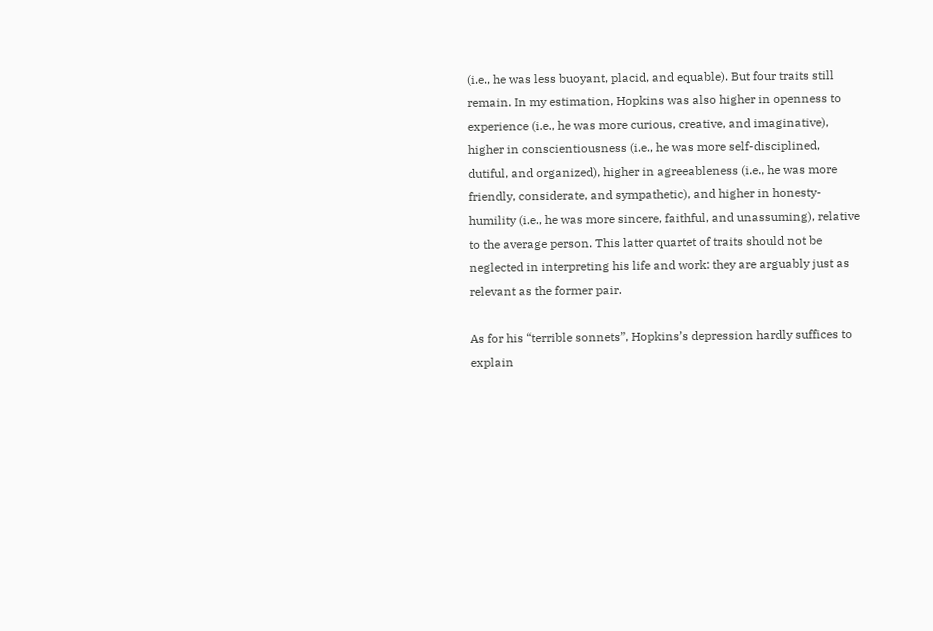(i.e., he was less buoyant, placid, and equable). But four traits still remain. In my estimation, Hopkins was also higher in openness to experience (i.e., he was more curious, creative, and imaginative), higher in conscientiousness (i.e., he was more self-disciplined, dutiful, and organized), higher in agreeableness (i.e., he was more friendly, considerate, and sympathetic), and higher in honesty-humility (i.e., he was more sincere, faithful, and unassuming), relative to the average person. This latter quartet of traits should not be neglected in interpreting his life and work: they are arguably just as relevant as the former pair.

As for his “terrible sonnets”, Hopkins’s depression hardly suffices to explain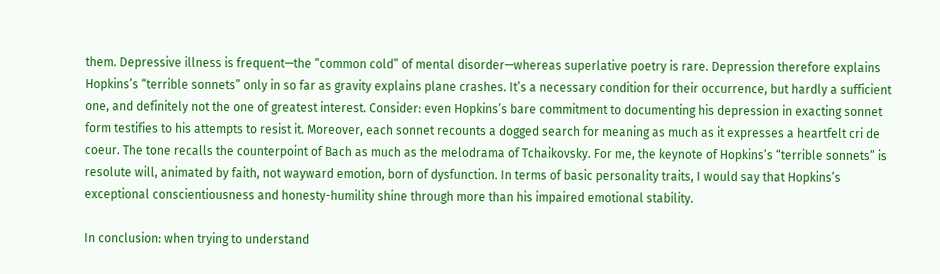them. Depressive illness is frequent—the “common cold” of mental disorder—whereas superlative poetry is rare. Depression therefore explains Hopkins’s “terrible sonnets” only in so far as gravity explains plane crashes. It’s a necessary condition for their occurrence, but hardly a sufficient one, and definitely not the one of greatest interest. Consider: even Hopkins’s bare commitment to documenting his depression in exacting sonnet form testifies to his attempts to resist it. Moreover, each sonnet recounts a dogged search for meaning as much as it expresses a heartfelt cri de coeur. The tone recalls the counterpoint of Bach as much as the melodrama of Tchaikovsky. For me, the keynote of Hopkins’s “terrible sonnets” is resolute will, animated by faith, not wayward emotion, born of dysfunction. In terms of basic personality traits, I would say that Hopkins’s exceptional conscientiousness and honesty-humility shine through more than his impaired emotional stability.

In conclusion: when trying to understand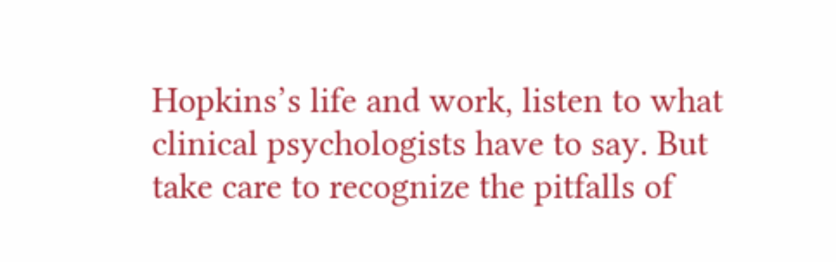Hopkins’s life and work, listen to what clinical psychologists have to say. But take care to recognize the pitfalls of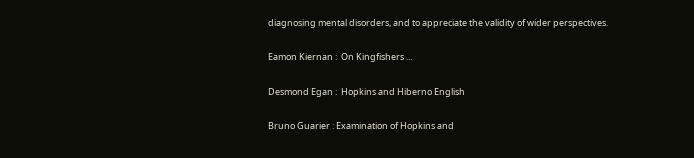diagnosing mental disorders, and to appreciate the validity of wider perspectives.

Eamon Kiernan :  On Kingfishers ...

Desmond Egan :  Hopkins and Hiberno English

Bruno Guarier : Examination of Hopkins and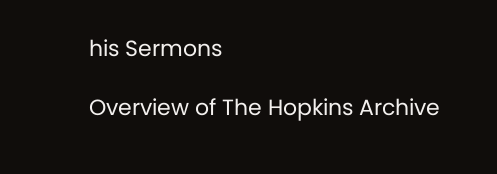his Sermons

Overview of The Hopkins Archive